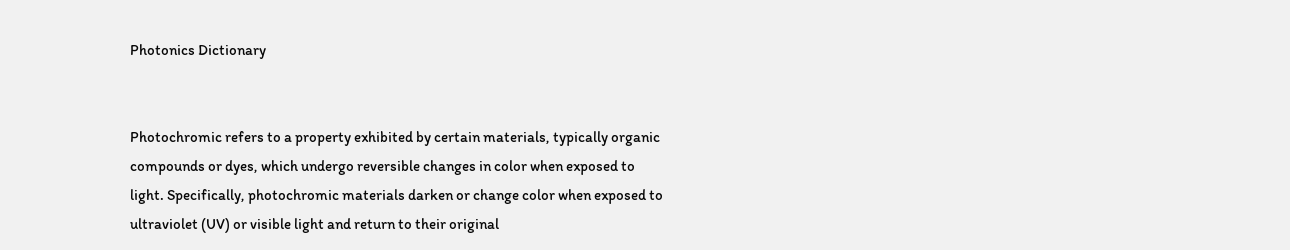Photonics Dictionary


Photochromic refers to a property exhibited by certain materials, typically organic compounds or dyes, which undergo reversible changes in color when exposed to light. Specifically, photochromic materials darken or change color when exposed to ultraviolet (UV) or visible light and return to their original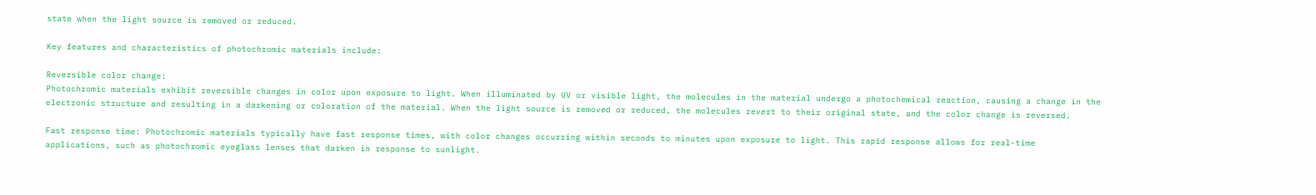state when the light source is removed or reduced.

Key features and characteristics of photochromic materials include:

Reversible color change:
Photochromic materials exhibit reversible changes in color upon exposure to light. When illuminated by UV or visible light, the molecules in the material undergo a photochemical reaction, causing a change in the electronic structure and resulting in a darkening or coloration of the material. When the light source is removed or reduced, the molecules revert to their original state, and the color change is reversed.

Fast response time: Photochromic materials typically have fast response times, with color changes occurring within seconds to minutes upon exposure to light. This rapid response allows for real-time applications, such as photochromic eyeglass lenses that darken in response to sunlight.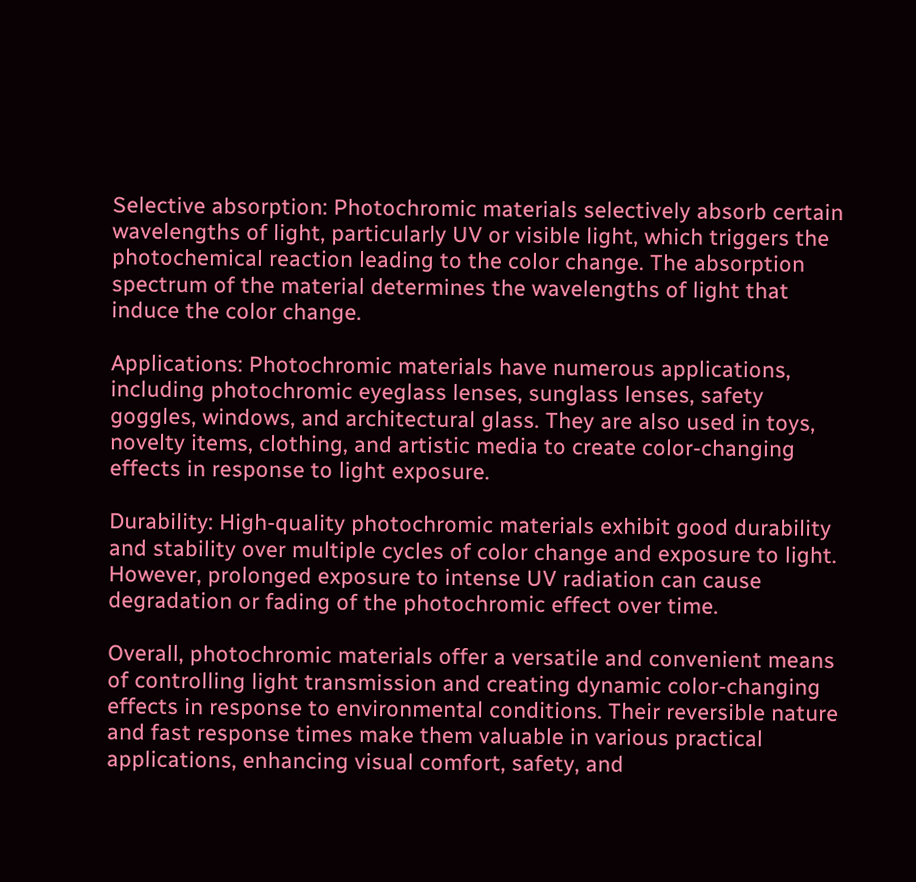Selective absorption: Photochromic materials selectively absorb certain wavelengths of light, particularly UV or visible light, which triggers the photochemical reaction leading to the color change. The absorption spectrum of the material determines the wavelengths of light that induce the color change.

Applications: Photochromic materials have numerous applications, including photochromic eyeglass lenses, sunglass lenses, safety goggles, windows, and architectural glass. They are also used in toys, novelty items, clothing, and artistic media to create color-changing effects in response to light exposure.

Durability: High-quality photochromic materials exhibit good durability and stability over multiple cycles of color change and exposure to light. However, prolonged exposure to intense UV radiation can cause degradation or fading of the photochromic effect over time.

Overall, photochromic materials offer a versatile and convenient means of controlling light transmission and creating dynamic color-changing effects in response to environmental conditions. Their reversible nature and fast response times make them valuable in various practical applications, enhancing visual comfort, safety, and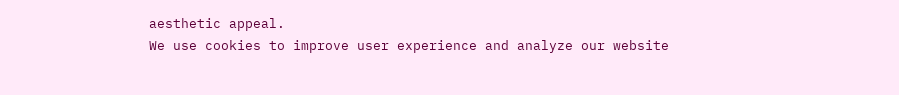aesthetic appeal.
We use cookies to improve user experience and analyze our website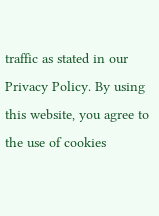traffic as stated in our Privacy Policy. By using this website, you agree to the use of cookies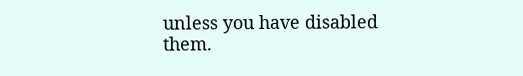unless you have disabled them.